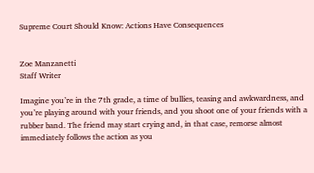Supreme Court Should Know: Actions Have Consequences


Zoe Manzanetti
Staff Writer

Imagine you’re in the 7th grade, a time of bullies, teasing and awkwardness, and you’re playing around with your friends, and you shoot one of your friends with a rubber band. The friend may start crying and, in that case, remorse almost immediately follows the action as you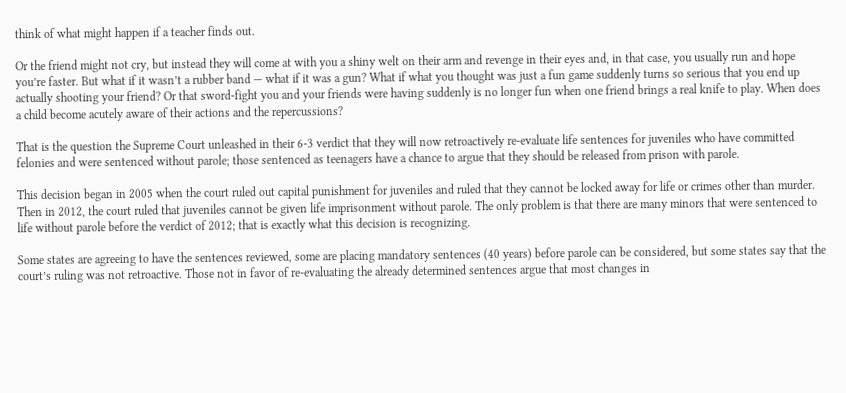think of what might happen if a teacher finds out.

Or the friend might not cry, but instead they will come at with you a shiny welt on their arm and revenge in their eyes and, in that case, you usually run and hope you’re faster. But what if it wasn’t a rubber band — what if it was a gun? What if what you thought was just a fun game suddenly turns so serious that you end up actually shooting your friend? Or that sword-fight you and your friends were having suddenly is no longer fun when one friend brings a real knife to play. When does a child become acutely aware of their actions and the repercussions?

That is the question the Supreme Court unleashed in their 6-3 verdict that they will now retroactively re-evaluate life sentences for juveniles who have committed felonies and were sentenced without parole; those sentenced as teenagers have a chance to argue that they should be released from prison with parole.

This decision began in 2005 when the court ruled out capital punishment for juveniles and ruled that they cannot be locked away for life or crimes other than murder. Then in 2012, the court ruled that juveniles cannot be given life imprisonment without parole. The only problem is that there are many minors that were sentenced to life without parole before the verdict of 2012; that is exactly what this decision is recognizing.

Some states are agreeing to have the sentences reviewed, some are placing mandatory sentences (40 years) before parole can be considered, but some states say that the court’s ruling was not retroactive. Those not in favor of re-evaluating the already determined sentences argue that most changes in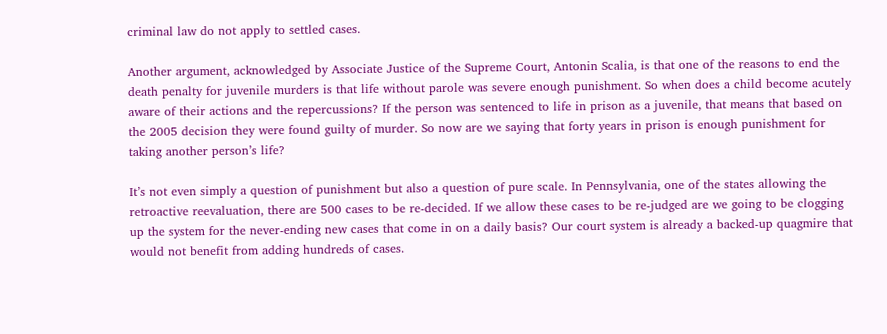criminal law do not apply to settled cases.

Another argument, acknowledged by Associate Justice of the Supreme Court, Antonin Scalia, is that one of the reasons to end the death penalty for juvenile murders is that life without parole was severe enough punishment. So when does a child become acutely aware of their actions and the repercussions? If the person was sentenced to life in prison as a juvenile, that means that based on the 2005 decision they were found guilty of murder. So now are we saying that forty years in prison is enough punishment for taking another person’s life?

It’s not even simply a question of punishment but also a question of pure scale. In Pennsylvania, one of the states allowing the retroactive reevaluation, there are 500 cases to be re-decided. If we allow these cases to be re-judged are we going to be clogging up the system for the never-ending new cases that come in on a daily basis? Our court system is already a backed-up quagmire that would not benefit from adding hundreds of cases.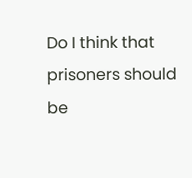Do I think that prisoners should be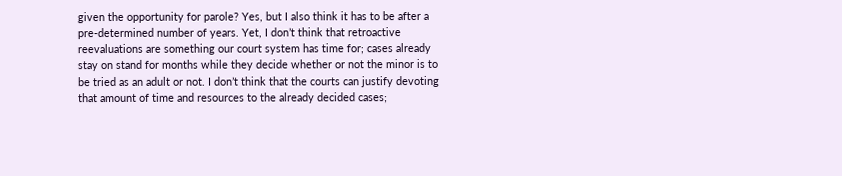given the opportunity for parole? Yes, but I also think it has to be after a pre-determined number of years. Yet, I don’t think that retroactive reevaluations are something our court system has time for; cases already stay on stand for months while they decide whether or not the minor is to be tried as an adult or not. I don’t think that the courts can justify devoting that amount of time and resources to the already decided cases;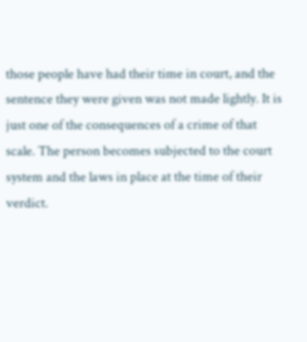those people have had their time in court, and the sentence they were given was not made lightly. It is just one of the consequences of a crime of that scale. The person becomes subjected to the court system and the laws in place at the time of their verdict.